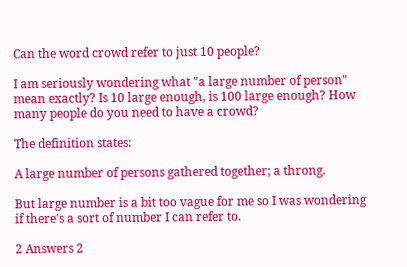Can the word crowd refer to just 10 people?

I am seriously wondering what "a large number of person" mean exactly? Is 10 large enough, is 100 large enough? How many people do you need to have a crowd?

The definition states:

A large number of persons gathered together; a throng.

But large number is a bit too vague for me so I was wondering if there's a sort of number I can refer to.

2 Answers 2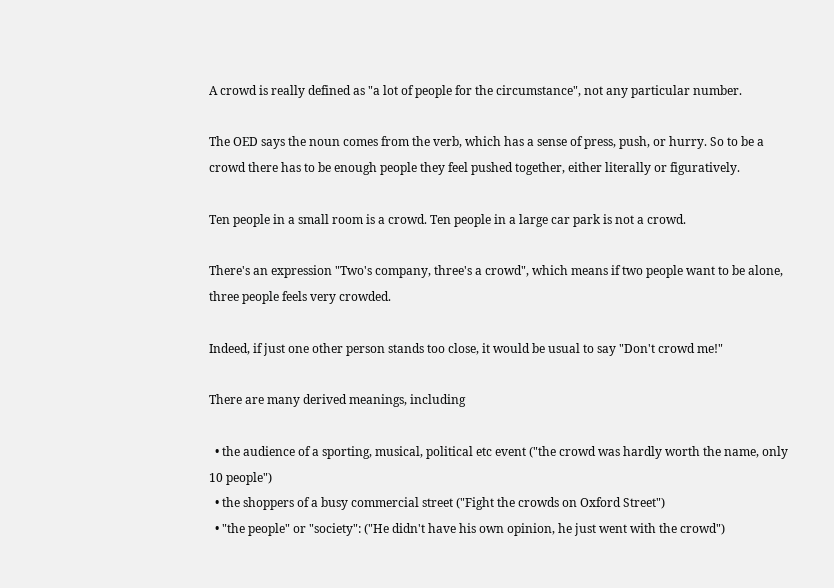A crowd is really defined as "a lot of people for the circumstance", not any particular number.

The OED says the noun comes from the verb, which has a sense of press, push, or hurry. So to be a crowd there has to be enough people they feel pushed together, either literally or figuratively.

Ten people in a small room is a crowd. Ten people in a large car park is not a crowd.

There's an expression "Two's company, three's a crowd", which means if two people want to be alone, three people feels very crowded.

Indeed, if just one other person stands too close, it would be usual to say "Don't crowd me!"

There are many derived meanings, including

  • the audience of a sporting, musical, political etc event ("the crowd was hardly worth the name, only 10 people")
  • the shoppers of a busy commercial street ("Fight the crowds on Oxford Street")
  • "the people" or "society": ("He didn't have his own opinion, he just went with the crowd")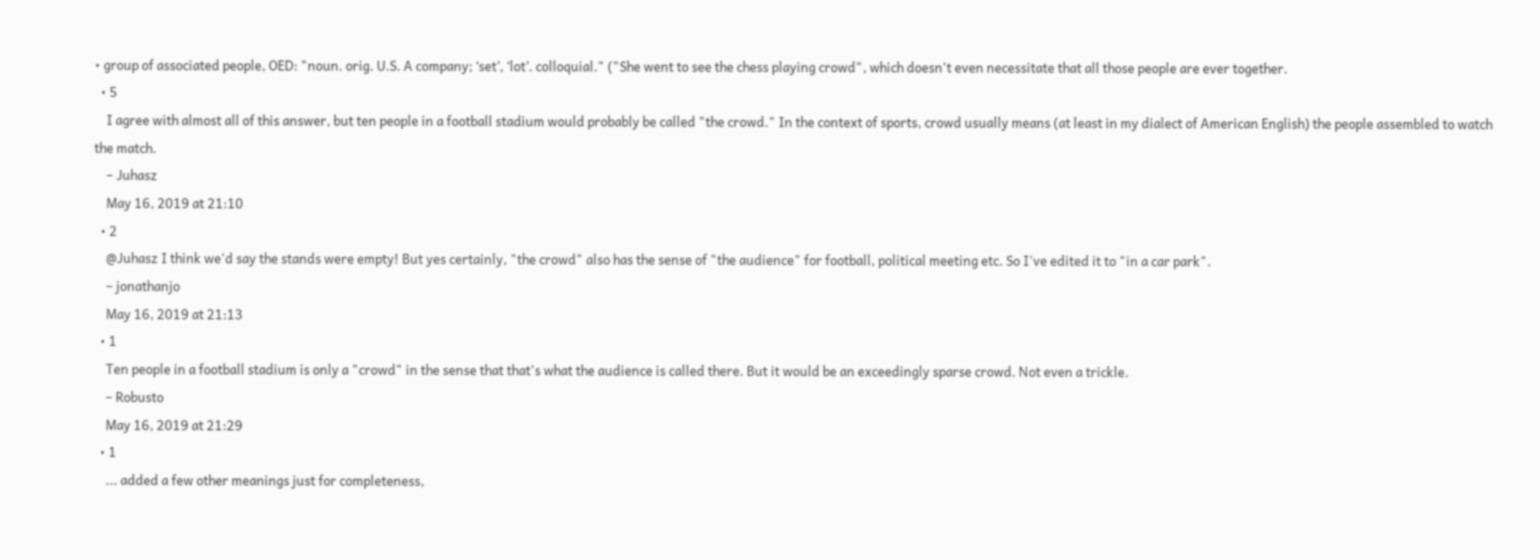• group of associated people, OED: "noun. orig. U.S. A company; ‘set’, ‘lot’. colloquial." ("She went to see the chess playing crowd", which doesn't even necessitate that all those people are ever together.
  • 5
    I agree with almost all of this answer, but ten people in a football stadium would probably be called "the crowd." In the context of sports, crowd usually means (at least in my dialect of American English) the people assembled to watch the match.
    – Juhasz
    May 16, 2019 at 21:10
  • 2
    @Juhasz I think we'd say the stands were empty! But yes certainly, "the crowd" also has the sense of "the audience" for football, political meeting etc. So I've edited it to "in a car park".
    – jonathanjo
    May 16, 2019 at 21:13
  • 1
    Ten people in a football stadium is only a "crowd" in the sense that that's what the audience is called there. But it would be an exceedingly sparse crowd. Not even a trickle.
    – Robusto
    May 16, 2019 at 21:29
  • 1
    ... added a few other meanings just for completeness,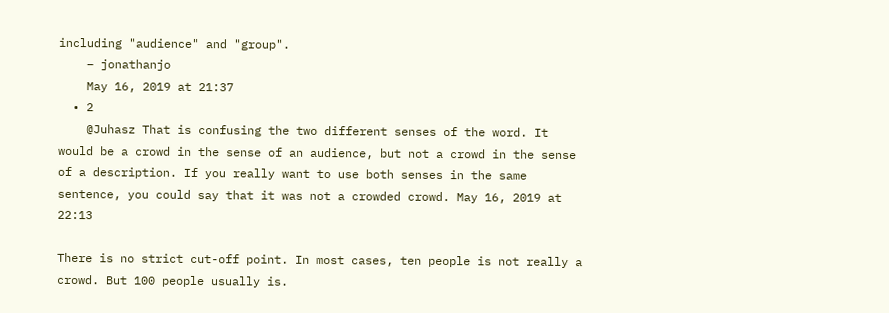including "audience" and "group".
    – jonathanjo
    May 16, 2019 at 21:37
  • 2
    @Juhasz That is confusing the two different senses of the word. It would be a crowd in the sense of an audience, but not a crowd in the sense of a description. If you really want to use both senses in the same sentence, you could say that it was not a crowded crowd. May 16, 2019 at 22:13

There is no strict cut-off point. In most cases, ten people is not really a crowd. But 100 people usually is.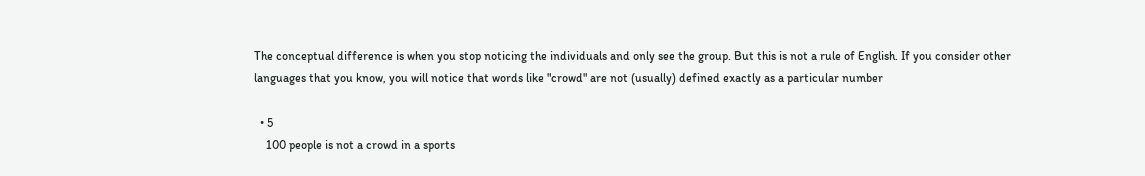The conceptual difference is when you stop noticing the individuals and only see the group. But this is not a rule of English. If you consider other languages that you know, you will notice that words like "crowd" are not (usually) defined exactly as a particular number

  • 5
    100 people is not a crowd in a sports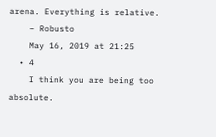arena. Everything is relative.
    – Robusto
    May 16, 2019 at 21:25
  • 4
    I think you are being too absolute.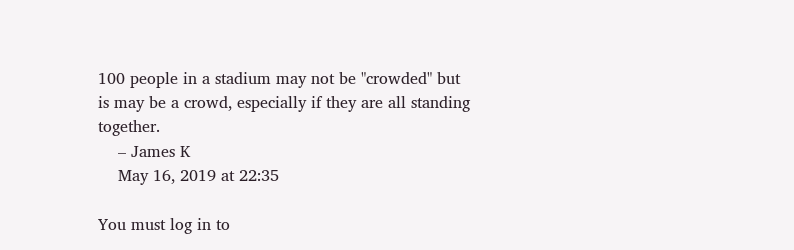100 people in a stadium may not be "crowded" but is may be a crowd, especially if they are all standing together.
    – James K
    May 16, 2019 at 22:35

You must log in to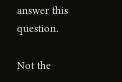answer this question.

Not the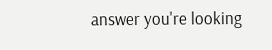answer you're looking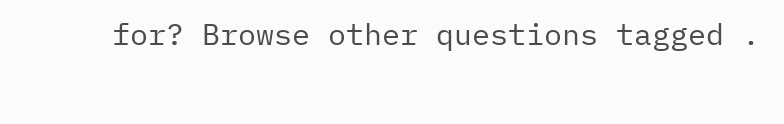for? Browse other questions tagged .